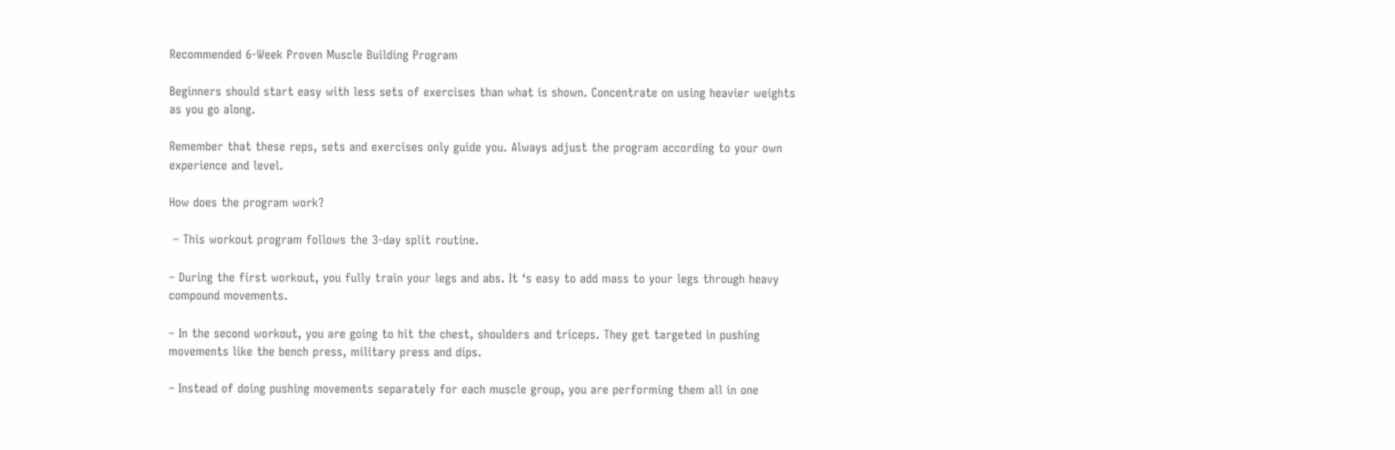Recommended 6-Week Proven Muscle Building Program

Beginners should start easy with less sets of exercises than what is shown. Concentrate on using heavier weights as you go along.

Remember that these reps, sets and exercises only guide you. Always adjust the program according to your own experience and level.

How does the program work?

 – This workout program follows the 3-day split routine.

– During the first workout, you fully train your legs and abs. It ‘s easy to add mass to your legs through heavy compound movements.

– In the second workout, you are going to hit the chest, shoulders and triceps. They get targeted in pushing movements like the bench press, military press and dips.

– Instead of doing pushing movements separately for each muscle group, you are performing them all in one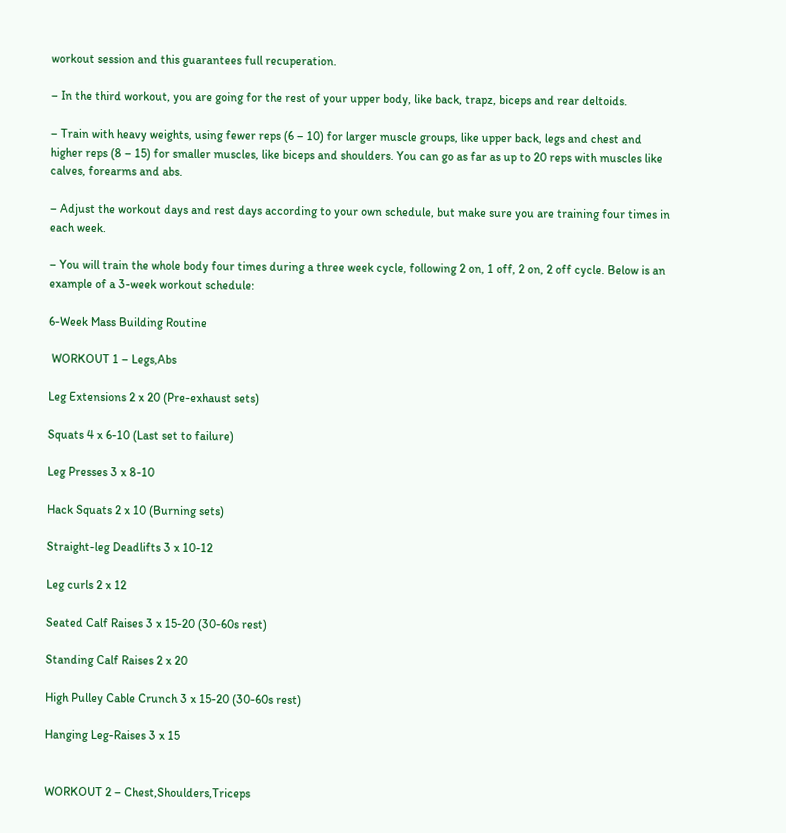workout session and this guarantees full recuperation.

– In the third workout, you are going for the rest of your upper body, like back, trapz, biceps and rear deltoids.

– Train with heavy weights, using fewer reps (6 – 10) for larger muscle groups, like upper back, legs and chest and higher reps (8 – 15) for smaller muscles, like biceps and shoulders. You can go as far as up to 20 reps with muscles like calves, forearms and abs.

– Adjust the workout days and rest days according to your own schedule, but make sure you are training four times in each week.

– You will train the whole body four times during a three week cycle, following 2 on, 1 off, 2 on, 2 off cycle. Below is an example of a 3-week workout schedule:

6-Week Mass Building Routine

 WORKOUT 1 – Legs,Abs

Leg Extensions 2 x 20 (Pre-exhaust sets)

Squats 4 x 6-10 (Last set to failure)

Leg Presses 3 x 8-10

Hack Squats 2 x 10 (Burning sets)

Straight-leg Deadlifts 3 x 10-12

Leg curls 2 x 12

Seated Calf Raises 3 x 15-20 (30-60s rest)

Standing Calf Raises 2 x 20

High Pulley Cable Crunch 3 x 15-20 (30-60s rest)

Hanging Leg-Raises 3 x 15


WORKOUT 2 – Chest,Shoulders,Triceps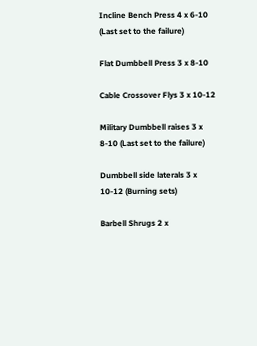Incline Bench Press 4 x 6-10 (Last set to the failure)

Flat Dumbbell Press 3 x 8-10

Cable Crossover Flys 3 x 10-12

Military Dumbbell raises 3 x 8-10 (Last set to the failure)

Dumbbell side laterals 3 x 10-12 (Burning sets)

Barbell Shrugs 2 x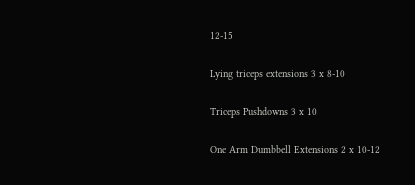12-15

Lying triceps extensions 3 x 8-10

Triceps Pushdowns 3 x 10

One Arm Dumbbell Extensions 2 x 10-12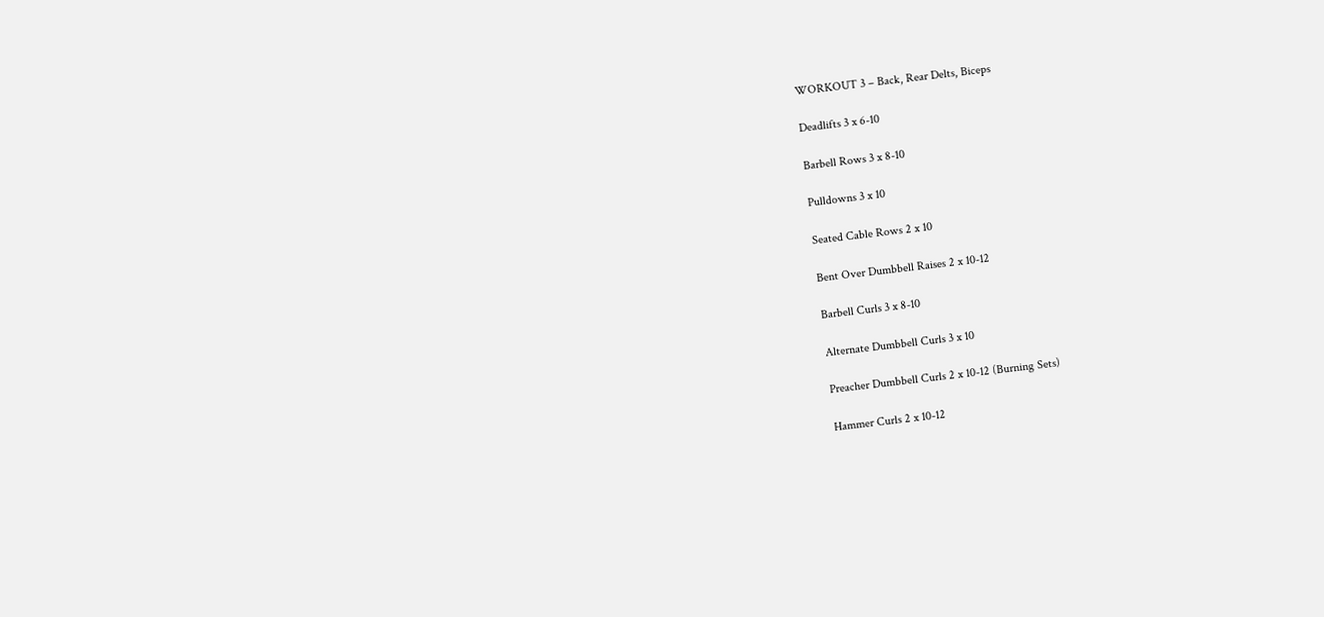WORKOUT 3 – Back, Rear Delts, Biceps

Deadlifts 3 x 6-10

Barbell Rows 3 x 8-10

Pulldowns 3 x 10

Seated Cable Rows 2 x 10

Bent Over Dumbbell Raises 2 x 10-12

Barbell Curls 3 x 8-10

Alternate Dumbbell Curls 3 x 10

Preacher Dumbbell Curls 2 x 10-12 (Burning Sets)

Hammer Curls 2 x 10-12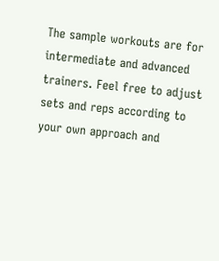The sample workouts are for intermediate and advanced trainers. Feel free to adjust sets and reps according to your own approach and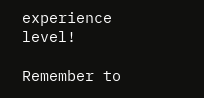experience level!

Remember to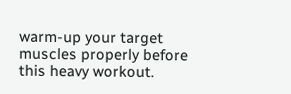warm-up your target muscles properly before this heavy workout.